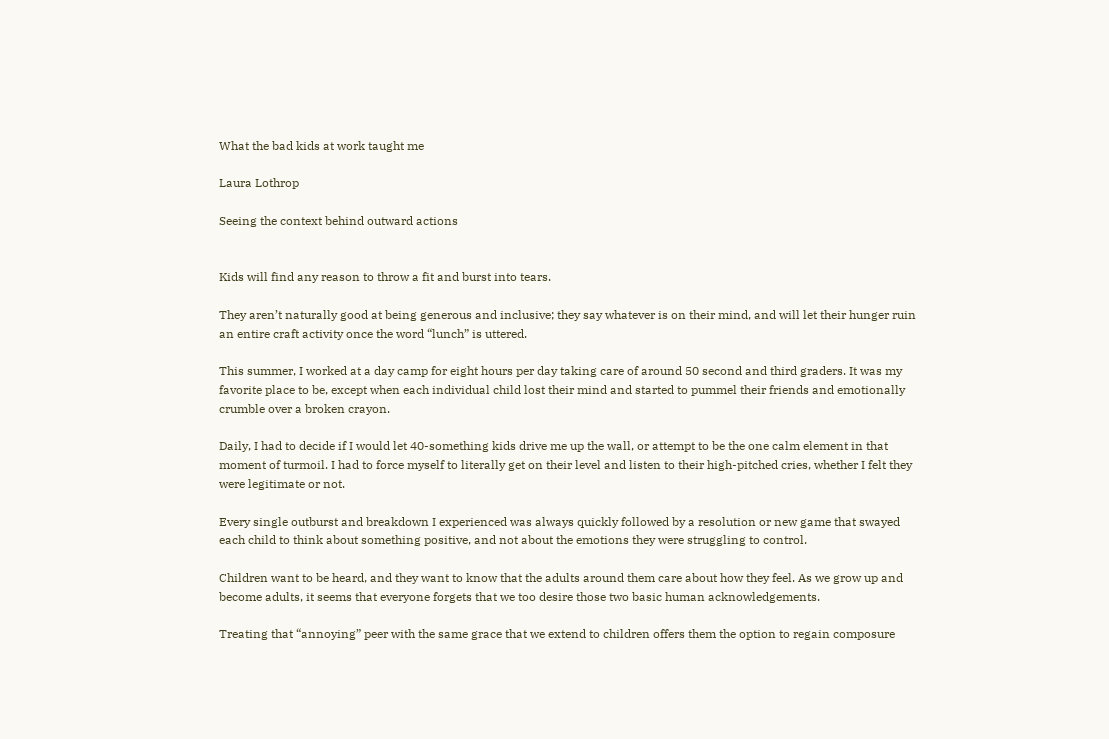What the bad kids at work taught me

Laura Lothrop

Seeing the context behind outward actions


Kids will find any reason to throw a fit and burst into tears.

They aren’t naturally good at being generous and inclusive; they say whatever is on their mind, and will let their hunger ruin an entire craft activity once the word “lunch” is uttered.

This summer, I worked at a day camp for eight hours per day taking care of around 50 second and third graders. It was my favorite place to be, except when each individual child lost their mind and started to pummel their friends and emotionally crumble over a broken crayon.

Daily, I had to decide if I would let 40-something kids drive me up the wall, or attempt to be the one calm element in that moment of turmoil. I had to force myself to literally get on their level and listen to their high-pitched cries, whether I felt they were legitimate or not.

Every single outburst and breakdown I experienced was always quickly followed by a resolution or new game that swayed each child to think about something positive, and not about the emotions they were struggling to control.

Children want to be heard, and they want to know that the adults around them care about how they feel. As we grow up and become adults, it seems that everyone forgets that we too desire those two basic human acknowledgements.

Treating that “annoying” peer with the same grace that we extend to children offers them the option to regain composure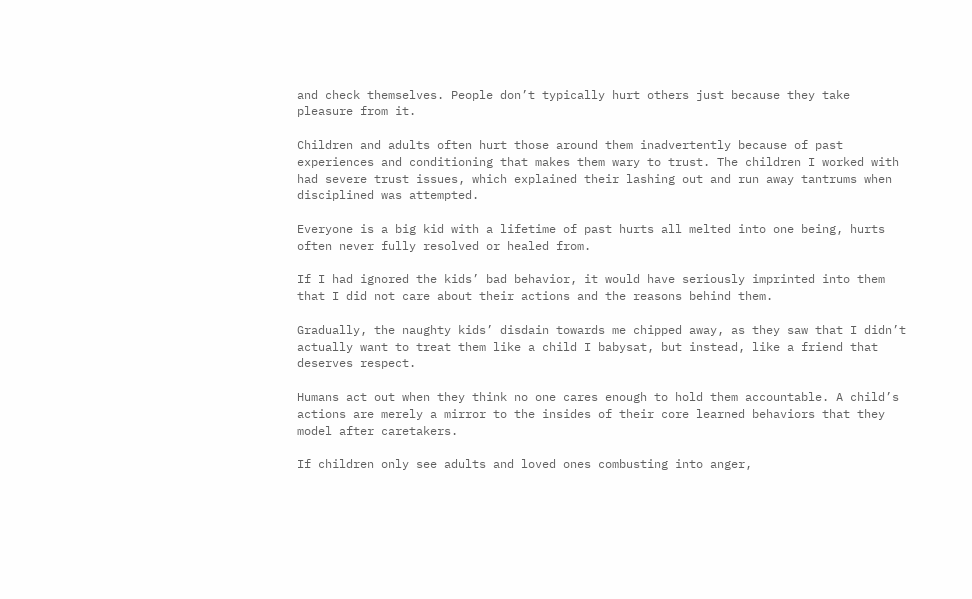and check themselves. People don’t typically hurt others just because they take pleasure from it.

Children and adults often hurt those around them inadvertently because of past experiences and conditioning that makes them wary to trust. The children I worked with had severe trust issues, which explained their lashing out and run away tantrums when disciplined was attempted.

Everyone is a big kid with a lifetime of past hurts all melted into one being, hurts often never fully resolved or healed from.

If I had ignored the kids’ bad behavior, it would have seriously imprinted into them that I did not care about their actions and the reasons behind them.

Gradually, the naughty kids’ disdain towards me chipped away, as they saw that I didn’t actually want to treat them like a child I babysat, but instead, like a friend that deserves respect.

Humans act out when they think no one cares enough to hold them accountable. A child’s actions are merely a mirror to the insides of their core learned behaviors that they model after caretakers.

If children only see adults and loved ones combusting into anger,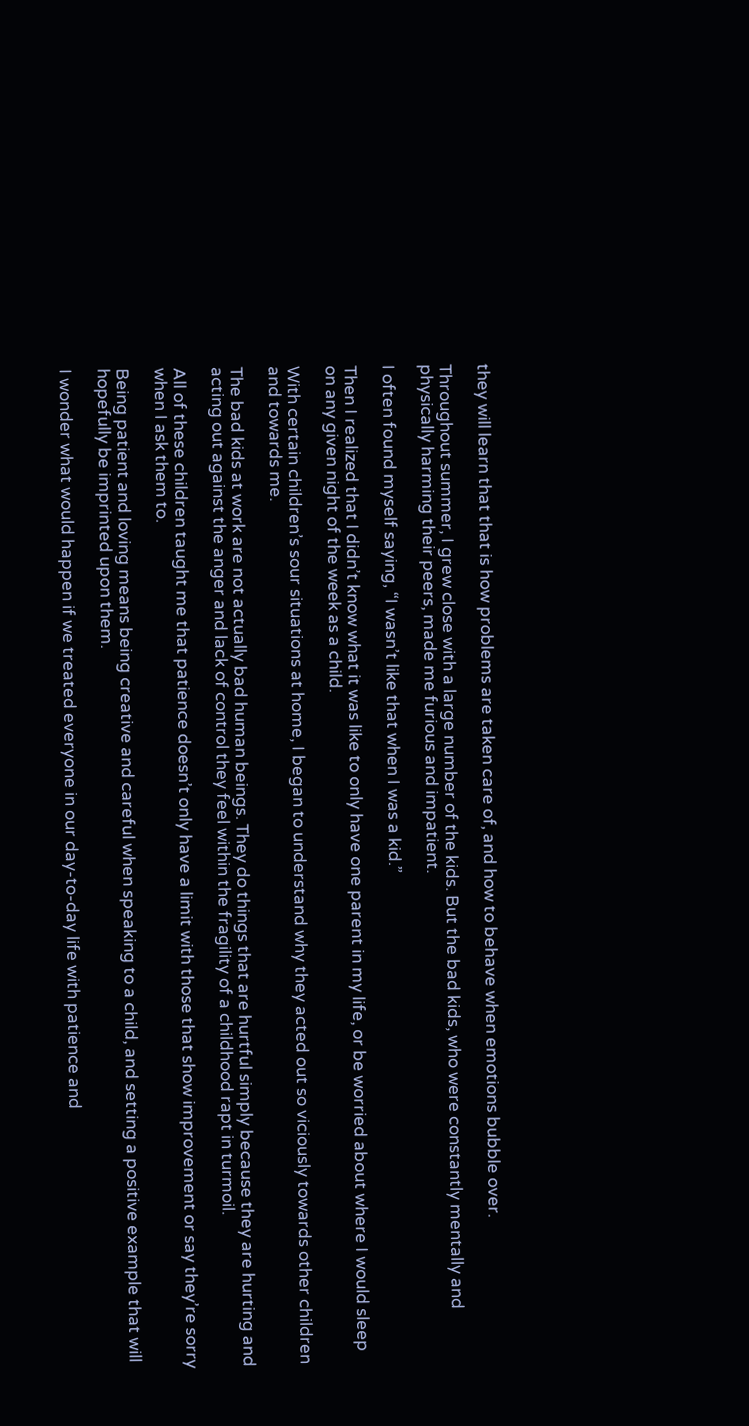they will learn that that is how problems are taken care of, and how to behave when emotions bubble over.

Throughout summer, I grew close with a large number of the kids. But the bad kids, who were constantly mentally and physically harming their peers, made me furious and impatient.

I often found myself saying, “I wasn’t like that when I was a kid.”

Then I realized that I didn’t know what it was like to only have one parent in my life, or be worried about where I would sleep on any given night of the week as a child.

With certain children’s sour situations at home, I began to understand why they acted out so viciously towards other children and towards me.

The bad kids at work are not actually bad human beings. They do things that are hurtful simply because they are hurting and acting out against the anger and lack of control they feel within the fragility of a childhood rapt in turmoil.

All of these children taught me that patience doesn’t only have a limit with those that show improvement or say they’re sorry when I ask them to.

Being patient and loving means being creative and careful when speaking to a child, and setting a positive example that will hopefully be imprinted upon them.

I wonder what would happen if we treated everyone in our day-to-day life with patience and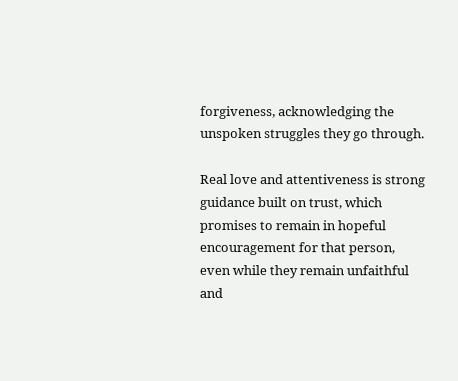forgiveness, acknowledging the unspoken struggles they go through.

Real love and attentiveness is strong guidance built on trust, which promises to remain in hopeful encouragement for that person, even while they remain unfaithful and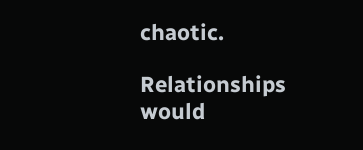chaotic.

Relationships would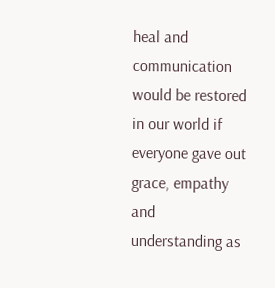heal and communication would be restored in our world if everyone gave out grace, empathy and understanding as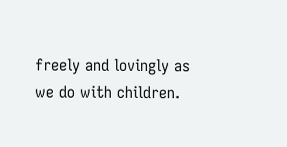freely and lovingly as we do with children.